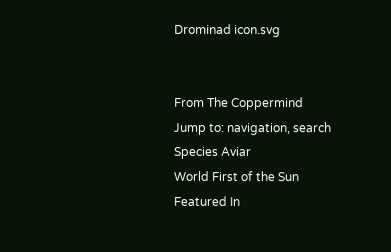Drominad icon.svg


From The Coppermind
Jump to: navigation, search
Species Aviar
World First of the Sun
Featured In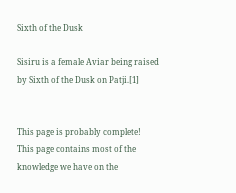Sixth of the Dusk

Sisiru is a female Aviar being raised by Sixth of the Dusk on Patji.[1]


This page is probably complete!
This page contains most of the knowledge we have on the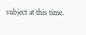subject at this time.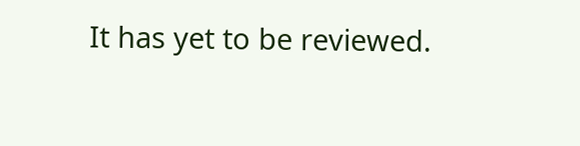It has yet to be reviewed.